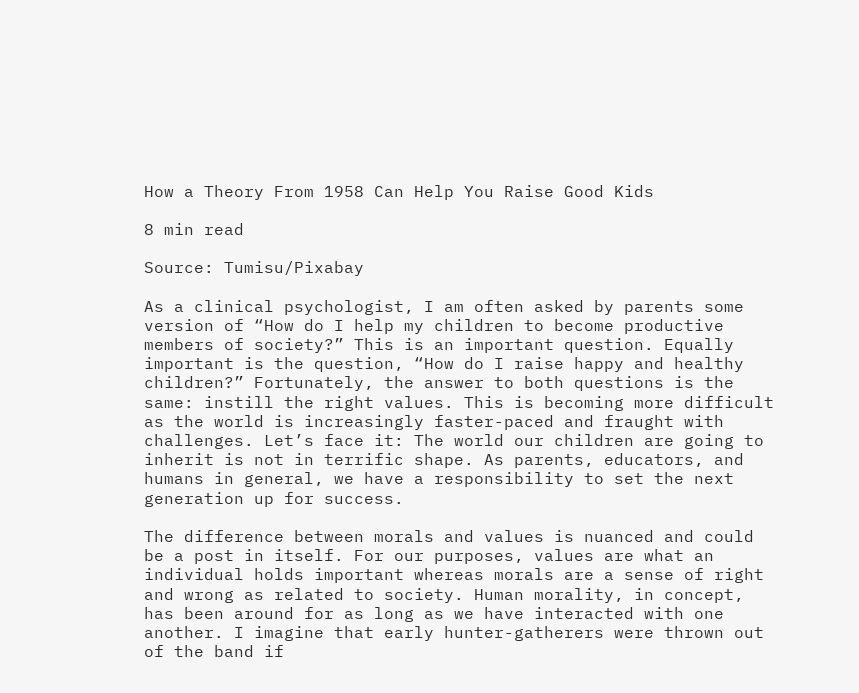How a Theory From 1958 Can Help You Raise Good Kids

8 min read

Source: Tumisu/Pixabay

As a clinical psychologist, I am often asked by parents some version of “How do I help my children to become productive members of society?” This is an important question. Equally important is the question, “How do I raise happy and healthy children?” Fortunately, the answer to both questions is the same: instill the right values. This is becoming more difficult as the world is increasingly faster-paced and fraught with challenges. Let’s face it: The world our children are going to inherit is not in terrific shape. As parents, educators, and humans in general, we have a responsibility to set the next generation up for success.

The difference between morals and values is nuanced and could be a post in itself. For our purposes, values are what an individual holds important whereas morals are a sense of right and wrong as related to society. Human morality, in concept, has been around for as long as we have interacted with one another. I imagine that early hunter-gatherers were thrown out of the band if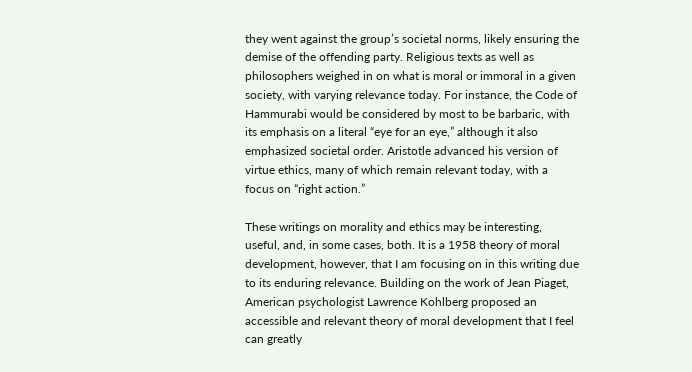they went against the group’s societal norms, likely ensuring the demise of the offending party. Religious texts as well as philosophers weighed in on what is moral or immoral in a given society, with varying relevance today. For instance, the Code of Hammurabi would be considered by most to be barbaric, with its emphasis on a literal “eye for an eye,” although it also emphasized societal order. Aristotle advanced his version of virtue ethics, many of which remain relevant today, with a focus on “right action.”

These writings on morality and ethics may be interesting, useful, and, in some cases, both. It is a 1958 theory of moral development, however, that I am focusing on in this writing due to its enduring relevance. Building on the work of Jean Piaget, American psychologist Lawrence Kohlberg proposed an accessible and relevant theory of moral development that I feel can greatly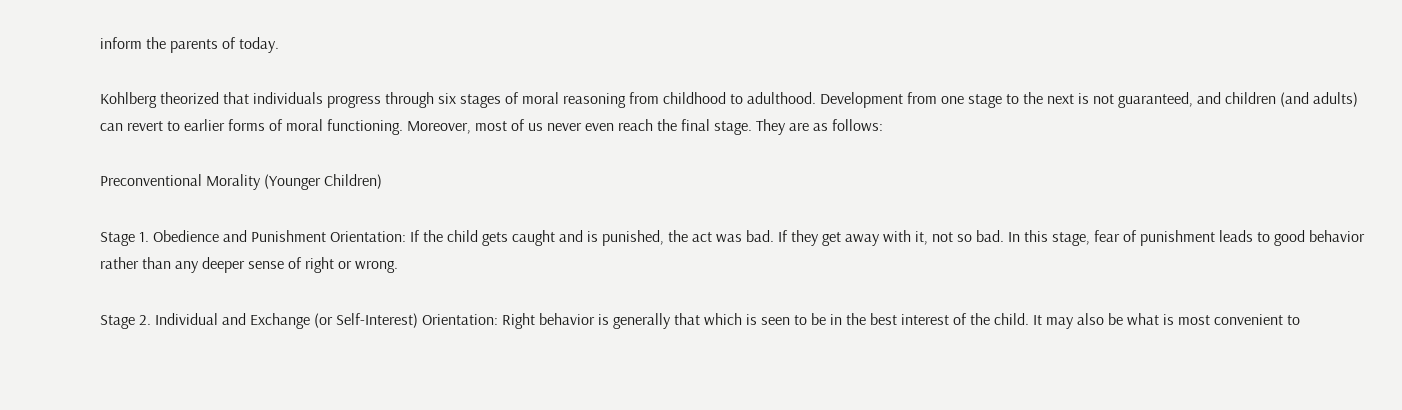inform the parents of today.

Kohlberg theorized that individuals progress through six stages of moral reasoning from childhood to adulthood. Development from one stage to the next is not guaranteed, and children (and adults) can revert to earlier forms of moral functioning. Moreover, most of us never even reach the final stage. They are as follows:

Preconventional Morality (Younger Children)

Stage 1. Obedience and Punishment Orientation: If the child gets caught and is punished, the act was bad. If they get away with it, not so bad. In this stage, fear of punishment leads to good behavior rather than any deeper sense of right or wrong.

Stage 2. Individual and Exchange (or Self-Interest) Orientation: Right behavior is generally that which is seen to be in the best interest of the child. It may also be what is most convenient to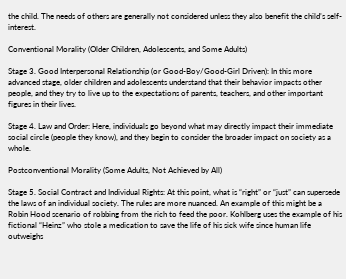the child. The needs of others are generally not considered unless they also benefit the child’s self-interest.

Conventional Morality (Older Children, Adolescents, and Some Adults)

Stage 3. Good Interpersonal Relationship (or Good-Boy/Good-Girl Driven): In this more advanced stage, older children and adolescents understand that their behavior impacts other people, and they try to live up to the expectations of parents, teachers, and other important figures in their lives.

Stage 4. Law and Order: Here, individuals go beyond what may directly impact their immediate social circle (people they know), and they begin to consider the broader impact on society as a whole.

Postconventional Morality (Some Adults, Not Achieved by All)

Stage 5. Social Contract and Individual Rights: At this point, what is “right” or “just” can supersede the laws of an individual society. The rules are more nuanced. An example of this might be a Robin Hood scenario of robbing from the rich to feed the poor. Kohlberg uses the example of his fictional “Heinz” who stole a medication to save the life of his sick wife since human life outweighs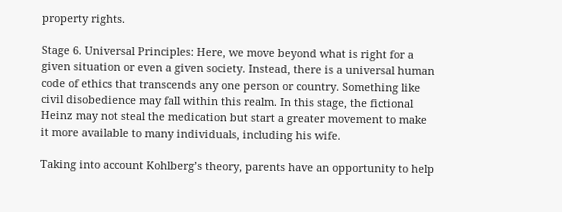property rights.

Stage 6. Universal Principles: Here, we move beyond what is right for a given situation or even a given society. Instead, there is a universal human code of ethics that transcends any one person or country. Something like civil disobedience may fall within this realm. In this stage, the fictional Heinz may not steal the medication but start a greater movement to make it more available to many individuals, including his wife.

Taking into account Kohlberg’s theory, parents have an opportunity to help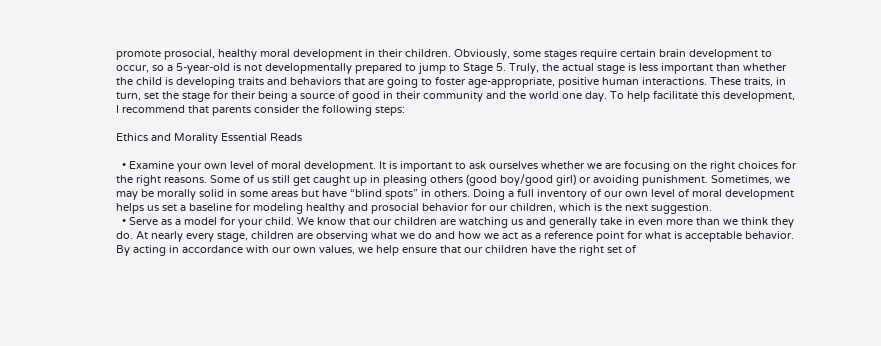promote prosocial, healthy moral development in their children. Obviously, some stages require certain brain development to occur, so a 5-year-old is not developmentally prepared to jump to Stage 5. Truly, the actual stage is less important than whether the child is developing traits and behaviors that are going to foster age-appropriate, positive human interactions. These traits, in turn, set the stage for their being a source of good in their community and the world one day. To help facilitate this development, I recommend that parents consider the following steps:

Ethics and Morality Essential Reads

  • Examine your own level of moral development. It is important to ask ourselves whether we are focusing on the right choices for the right reasons. Some of us still get caught up in pleasing others (good boy/good girl) or avoiding punishment. Sometimes, we may be morally solid in some areas but have “blind spots” in others. Doing a full inventory of our own level of moral development helps us set a baseline for modeling healthy and prosocial behavior for our children, which is the next suggestion.
  • Serve as a model for your child. We know that our children are watching us and generally take in even more than we think they do. At nearly every stage, children are observing what we do and how we act as a reference point for what is acceptable behavior. By acting in accordance with our own values, we help ensure that our children have the right set of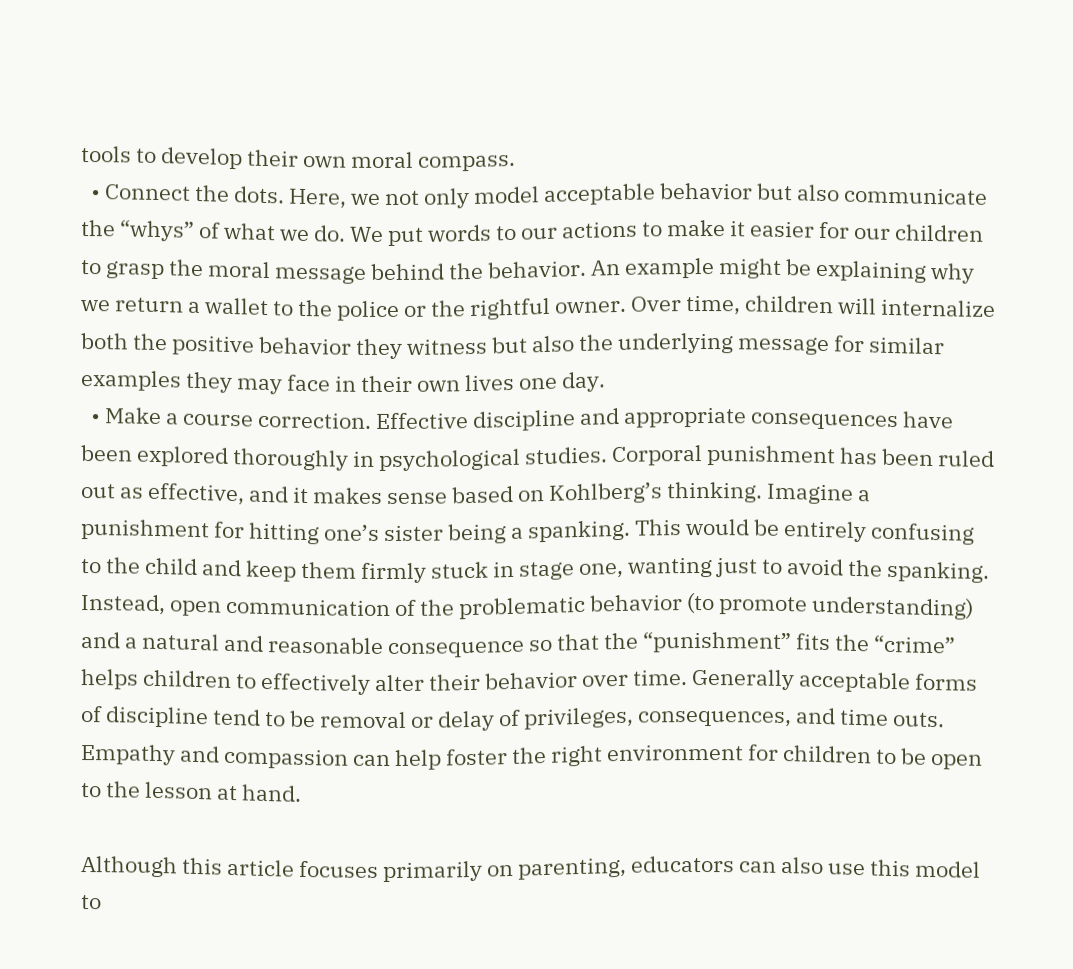tools to develop their own moral compass.
  • Connect the dots. Here, we not only model acceptable behavior but also communicate the “whys” of what we do. We put words to our actions to make it easier for our children to grasp the moral message behind the behavior. An example might be explaining why we return a wallet to the police or the rightful owner. Over time, children will internalize both the positive behavior they witness but also the underlying message for similar examples they may face in their own lives one day.
  • Make a course correction. Effective discipline and appropriate consequences have been explored thoroughly in psychological studies. Corporal punishment has been ruled out as effective, and it makes sense based on Kohlberg’s thinking. Imagine a punishment for hitting one’s sister being a spanking. This would be entirely confusing to the child and keep them firmly stuck in stage one, wanting just to avoid the spanking. Instead, open communication of the problematic behavior (to promote understanding) and a natural and reasonable consequence so that the “punishment” fits the “crime” helps children to effectively alter their behavior over time. Generally acceptable forms of discipline tend to be removal or delay of privileges, consequences, and time outs. Empathy and compassion can help foster the right environment for children to be open to the lesson at hand.

Although this article focuses primarily on parenting, educators can also use this model to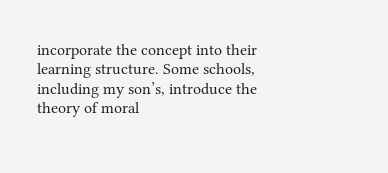incorporate the concept into their learning structure. Some schools, including my son’s, introduce the theory of moral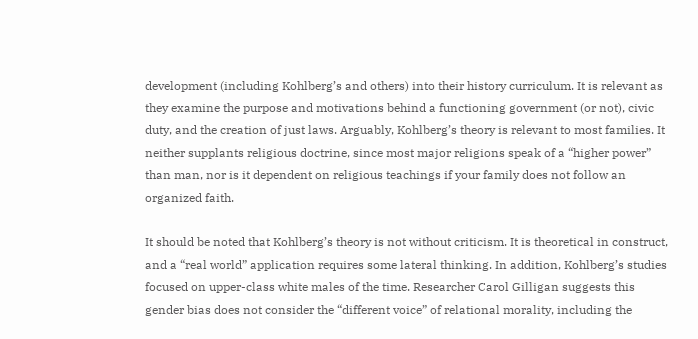development (including Kohlberg’s and others) into their history curriculum. It is relevant as they examine the purpose and motivations behind a functioning government (or not), civic duty, and the creation of just laws. Arguably, Kohlberg’s theory is relevant to most families. It neither supplants religious doctrine, since most major religions speak of a “higher power” than man, nor is it dependent on religious teachings if your family does not follow an organized faith.

It should be noted that Kohlberg’s theory is not without criticism. It is theoretical in construct, and a “real world” application requires some lateral thinking. In addition, Kohlberg’s studies focused on upper-class white males of the time. Researcher Carol Gilligan suggests this gender bias does not consider the “different voice” of relational morality, including the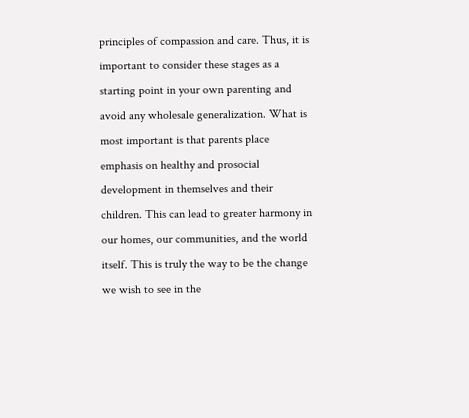principles of compassion and care. Thus, it is important to consider these stages as a starting point in your own parenting and avoid any wholesale generalization. What is most important is that parents place emphasis on healthy and prosocial development in themselves and their children. This can lead to greater harmony in our homes, our communities, and the world itself. This is truly the way to be the change we wish to see in the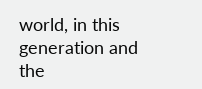world, in this generation and the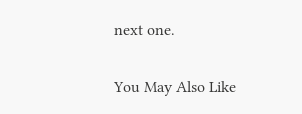next one.

You May Also Like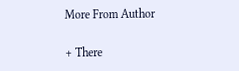More From Author

+ There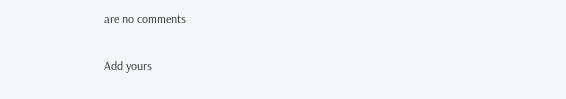are no comments

Add yours